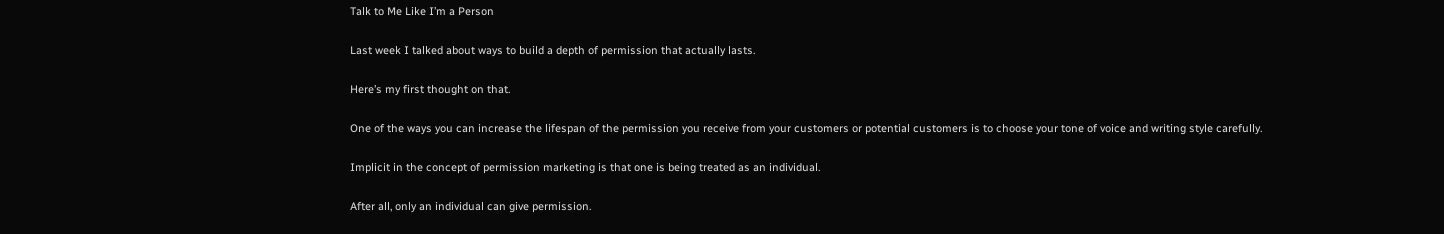Talk to Me Like I’m a Person

Last week I talked about ways to build a depth of permission that actually lasts.

Here’s my first thought on that.

One of the ways you can increase the lifespan of the permission you receive from your customers or potential customers is to choose your tone of voice and writing style carefully.

Implicit in the concept of permission marketing is that one is being treated as an individual.

After all, only an individual can give permission.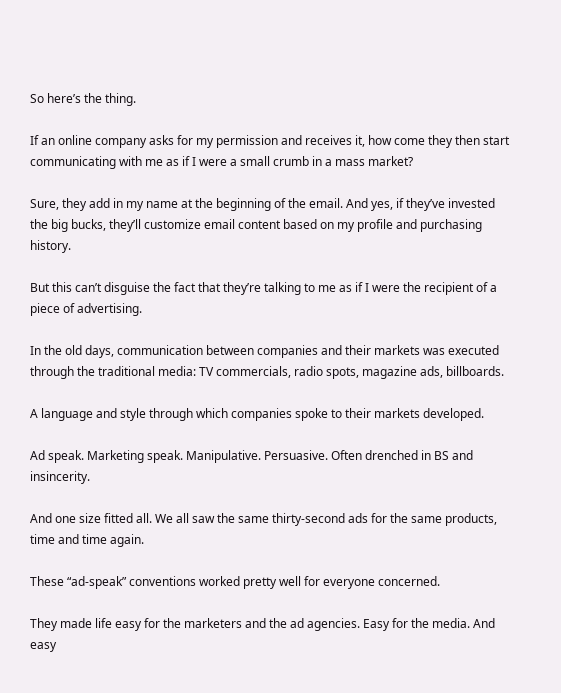So here’s the thing.

If an online company asks for my permission and receives it, how come they then start communicating with me as if I were a small crumb in a mass market?

Sure, they add in my name at the beginning of the email. And yes, if they’ve invested the big bucks, they’ll customize email content based on my profile and purchasing history.

But this can’t disguise the fact that they’re talking to me as if I were the recipient of a piece of advertising.

In the old days, communication between companies and their markets was executed through the traditional media: TV commercials, radio spots, magazine ads, billboards.

A language and style through which companies spoke to their markets developed.

Ad speak. Marketing speak. Manipulative. Persuasive. Often drenched in BS and insincerity.

And one size fitted all. We all saw the same thirty-second ads for the same products, time and time again.

These “ad-speak” conventions worked pretty well for everyone concerned.

They made life easy for the marketers and the ad agencies. Easy for the media. And easy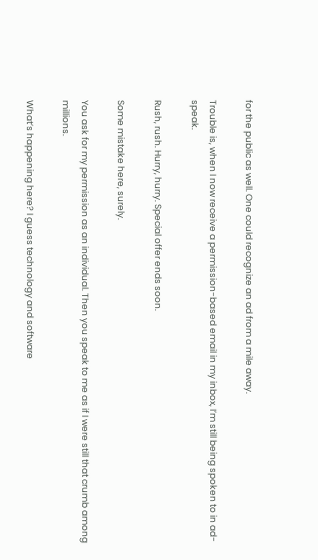for the public as well. One could recognize an ad from a mile away.

Trouble is, when I now receive a permission-based email in my inbox, I’m still being spoken to in ad-speak.

Rush, rush. Hurry, hurry. Special offer ends soon.

Some mistake here, surely.

You ask for my permission as an individual. Then you speak to me as if I were still that crumb among millions.

What’s happening here? I guess technology and software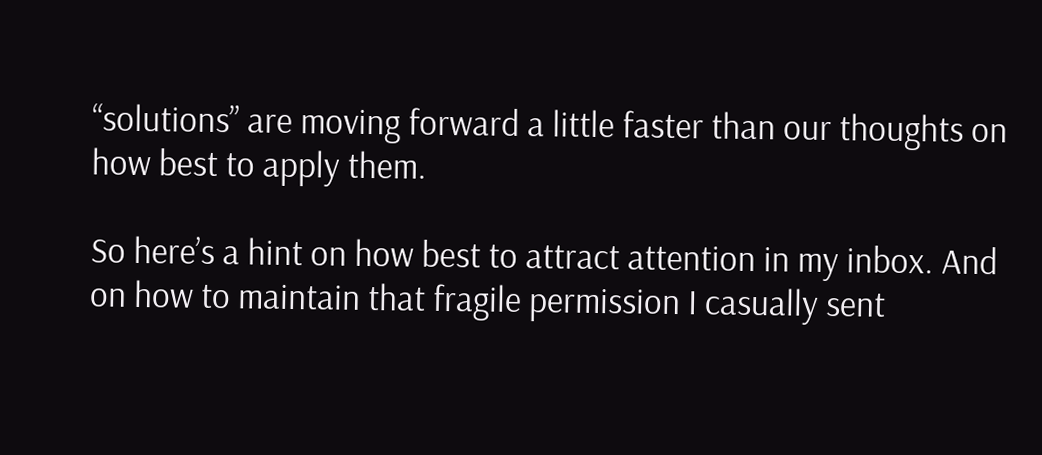“solutions” are moving forward a little faster than our thoughts on how best to apply them.

So here’s a hint on how best to attract attention in my inbox. And on how to maintain that fragile permission I casually sent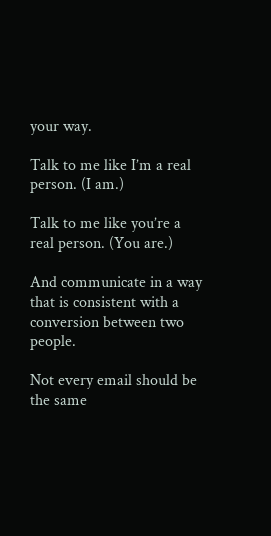your way.

Talk to me like I’m a real person. (I am.)

Talk to me like you’re a real person. (You are.)

And communicate in a way that is consistent with a conversion between two people.

Not every email should be the same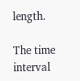length.

The time interval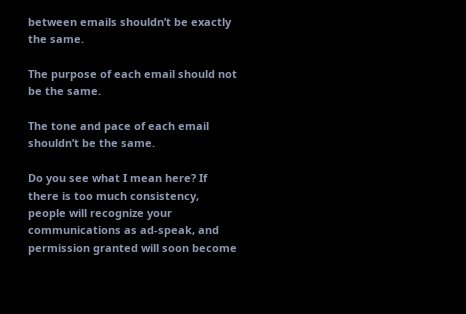between emails shouldn’t be exactly the same.

The purpose of each email should not be the same.

The tone and pace of each email shouldn’t be the same.

Do you see what I mean here? If there is too much consistency, people will recognize your communications as ad-speak, and permission granted will soon become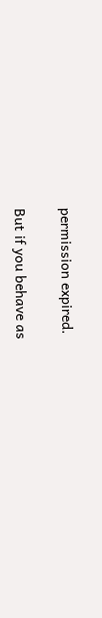permission expired.

But if you behave as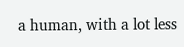a human, with a lot less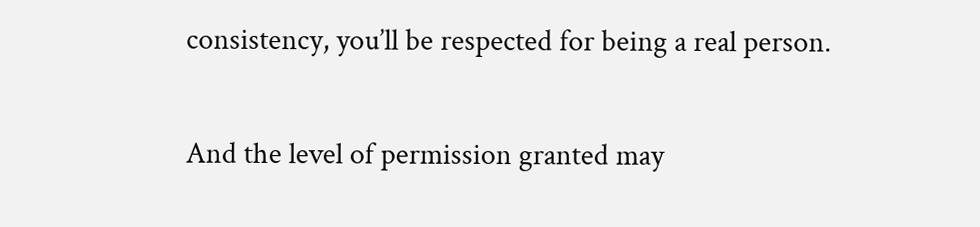consistency, you’ll be respected for being a real person.

And the level of permission granted may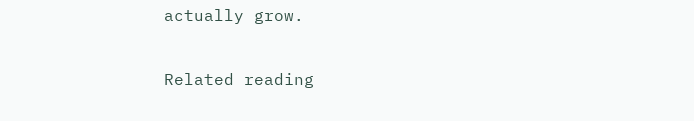actually grow.

Related reading